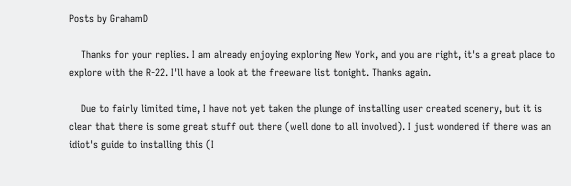Posts by GrahamD

    Thanks for your replies. I am already enjoying exploring New York, and you are right, it's a great place to explore with the R-22. I'll have a look at the freeware list tonight. Thanks again.

    Due to fairly limited time, I have not yet taken the plunge of installing user created scenery, but it is clear that there is some great stuff out there (well done to all involved). I just wondered if there was an idiot's guide to installing this (I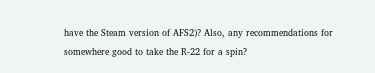have the Steam version of AFS2)? Also, any recommendations for somewhere good to take the R-22 for a spin?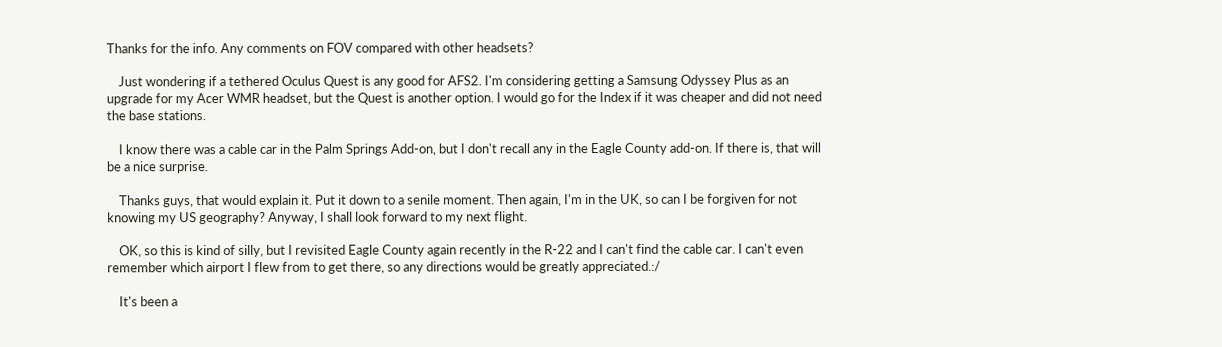Thanks for the info. Any comments on FOV compared with other headsets?

    Just wondering if a tethered Oculus Quest is any good for AFS2. I'm considering getting a Samsung Odyssey Plus as an upgrade for my Acer WMR headset, but the Quest is another option. I would go for the Index if it was cheaper and did not need the base stations.

    I know there was a cable car in the Palm Springs Add-on, but I don't recall any in the Eagle County add-on. If there is, that will be a nice surprise.

    Thanks guys, that would explain it. Put it down to a senile moment. Then again, I'm in the UK, so can I be forgiven for not knowing my US geography? Anyway, I shall look forward to my next flight.

    OK, so this is kind of silly, but I revisited Eagle County again recently in the R-22 and I can't find the cable car. I can't even remember which airport I flew from to get there, so any directions would be greatly appreciated.:/

    It's been a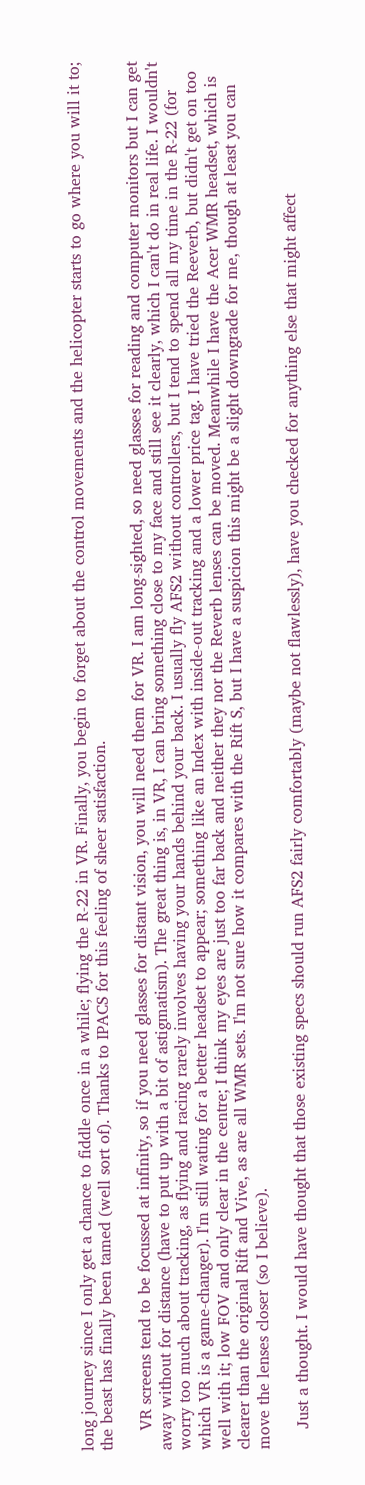long journey since I only get a chance to fiddle once in a while; flying the R-22 in VR. Finally, you begin to forget about the control movements and the helicopter starts to go where you will it to; the beast has finally been tamed (well sort of). Thanks to IPACS for this feeling of sheer satisfaction.

    VR screens tend to be focussed at infinity, so if you need glasses for distant vision, you will need them for VR. I am long-sighted, so need glasses for reading and computer monitors but I can get away without for distance (have to put up with a bit of astigmatism). The great thing is, in VR, I can bring something close to my face and still see it clearly, which I can't do in real life. I wouldn't worry too much about tracking, as flying and racing rarely involves having your hands behind your back. I usually fly AFS2 without controllers, but I tend to spend all my time in the R-22 (for which VR is a game-changer). I'm still wating for a better headset to appear; something like an Index with inside-out tracking and a lower price tag. I have tried the Reeverb, but didn't get on too well with it; low FOV and only clear in the centre; I think my eyes are just too far back and neither they nor the Reverb lenses can be moved. Meanwhile I have the Acer WMR headset, which is clearer than the original Rift and Vive, as are all WMR sets. I'm not sure how it compares with the Rift S, but I have a suspicion this might be a slight downgrade for me, though at least you can move the lenses closer (so I believe).

    Just a thought. I would have thought that those existing specs should run AFS2 fairly comfortably (maybe not flawlessly), have you checked for anything else that might affect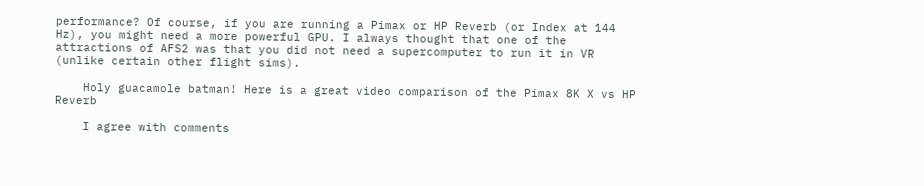performance? Of course, if you are running a Pimax or HP Reverb (or Index at 144 Hz), you might need a more powerful GPU. I always thought that one of the attractions of AFS2 was that you did not need a supercomputer to run it in VR (unlike certain other flight sims).

    Holy guacamole batman! Here is a great video comparison of the Pimax 8K X vs HP Reverb

    I agree with comments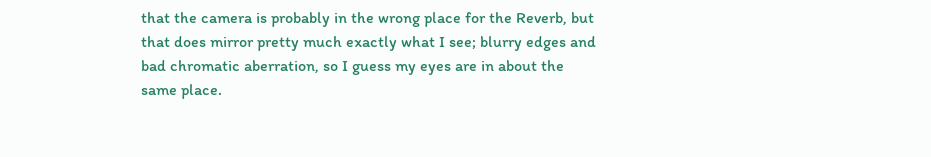that the camera is probably in the wrong place for the Reverb, but that does mirror pretty much exactly what I see; blurry edges and bad chromatic aberration, so I guess my eyes are in about the same place.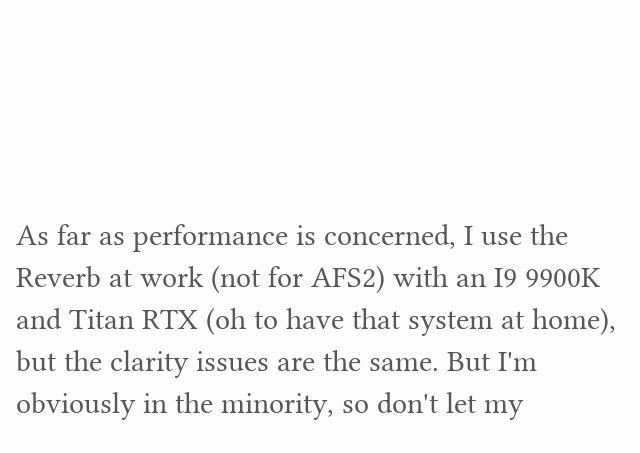As far as performance is concerned, I use the Reverb at work (not for AFS2) with an I9 9900K and Titan RTX (oh to have that system at home), but the clarity issues are the same. But I'm obviously in the minority, so don't let my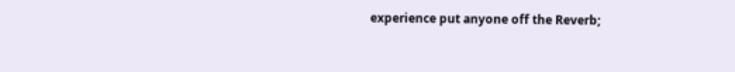experience put anyone off the Reverb;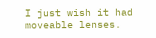I just wish it had moveable lenses.